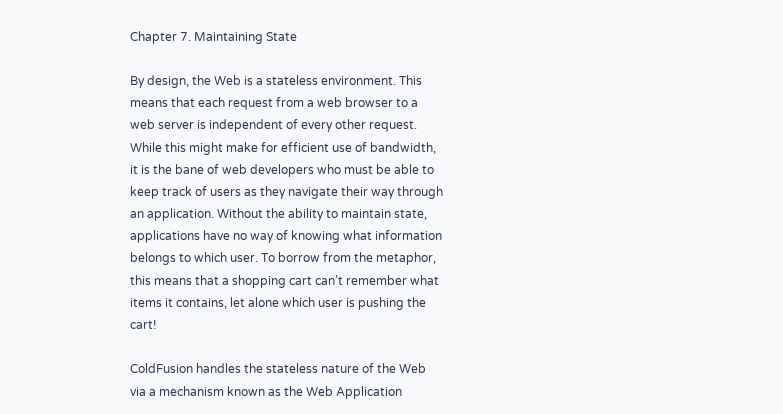Chapter 7. Maintaining State

By design, the Web is a stateless environment. This means that each request from a web browser to a web server is independent of every other request. While this might make for efficient use of bandwidth, it is the bane of web developers who must be able to keep track of users as they navigate their way through an application. Without the ability to maintain state, applications have no way of knowing what information belongs to which user. To borrow from the metaphor, this means that a shopping cart can’t remember what items it contains, let alone which user is pushing the cart!

ColdFusion handles the stateless nature of the Web via a mechanism known as the Web Application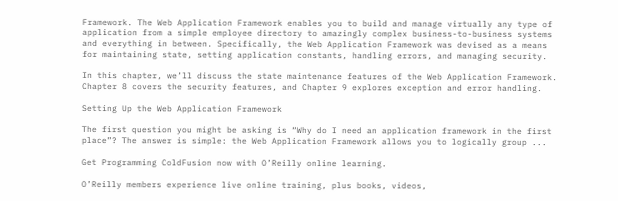Framework. The Web Application Framework enables you to build and manage virtually any type of application from a simple employee directory to amazingly complex business-to-business systems and everything in between. Specifically, the Web Application Framework was devised as a means for maintaining state, setting application constants, handling errors, and managing security.

In this chapter, we’ll discuss the state maintenance features of the Web Application Framework. Chapter 8 covers the security features, and Chapter 9 explores exception and error handling.

Setting Up the Web Application Framework

The first question you might be asking is “Why do I need an application framework in the first place”? The answer is simple: the Web Application Framework allows you to logically group ...

Get Programming ColdFusion now with O’Reilly online learning.

O’Reilly members experience live online training, plus books, videos,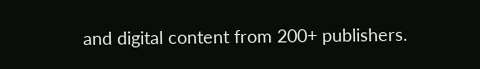and digital content from 200+ publishers.